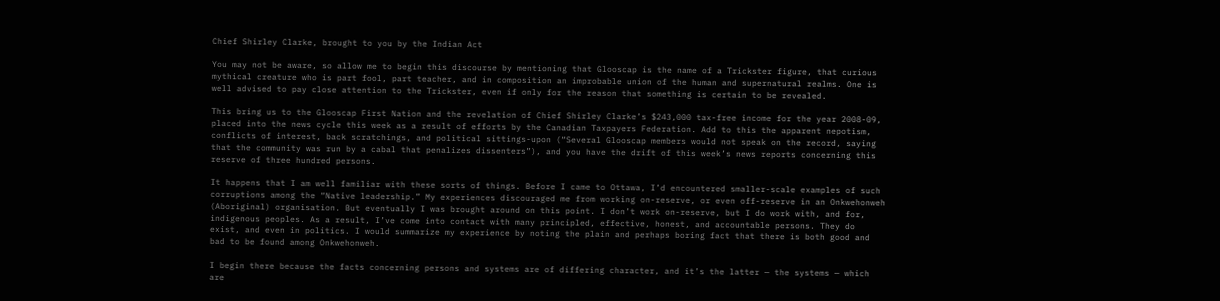Chief Shirley Clarke, brought to you by the Indian Act

You may not be aware, so allow me to begin this discourse by mentioning that Glooscap is the name of a Trickster figure, that curious mythical creature who is part fool, part teacher, and in composition an improbable union of the human and supernatural realms. One is well advised to pay close attention to the Trickster, even if only for the reason that something is certain to be revealed.

This bring us to the Glooscap First Nation and the revelation of Chief Shirley Clarke’s $243,000 tax-free income for the year 2008-09, placed into the news cycle this week as a result of efforts by the Canadian Taxpayers Federation. Add to this the apparent nepotism, conflicts of interest, back scratchings, and political sittings-upon (“Several Glooscap members would not speak on the record, saying that the community was run by a cabal that penalizes dissenters”), and you have the drift of this week’s news reports concerning this reserve of three hundred persons.

It happens that I am well familiar with these sorts of things. Before I came to Ottawa, I’d encountered smaller-scale examples of such corruptions among the “Native leadership.” My experiences discouraged me from working on-reserve, or even off-reserve in an Onkwehonweh (Aboriginal) organisation. But eventually I was brought around on this point. I don’t work on-reserve, but I do work with, and for, indigenous peoples. As a result, I’ve come into contact with many principled, effective, honest, and accountable persons. They do exist, and even in politics. I would summarize my experience by noting the plain and perhaps boring fact that there is both good and bad to be found among Onkwehonweh.

I begin there because the facts concerning persons and systems are of differing character, and it’s the latter — the systems — which are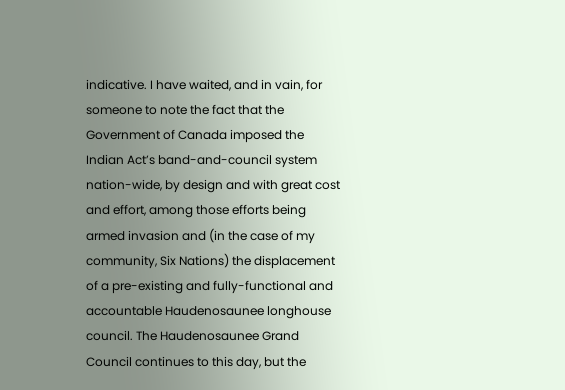indicative. I have waited, and in vain, for someone to note the fact that the Government of Canada imposed the Indian Act’s band-and-council system nation-wide, by design and with great cost and effort, among those efforts being armed invasion and (in the case of my community, Six Nations) the displacement of a pre-existing and fully-functional and accountable Haudenosaunee longhouse council. The Haudenosaunee Grand Council continues to this day, but the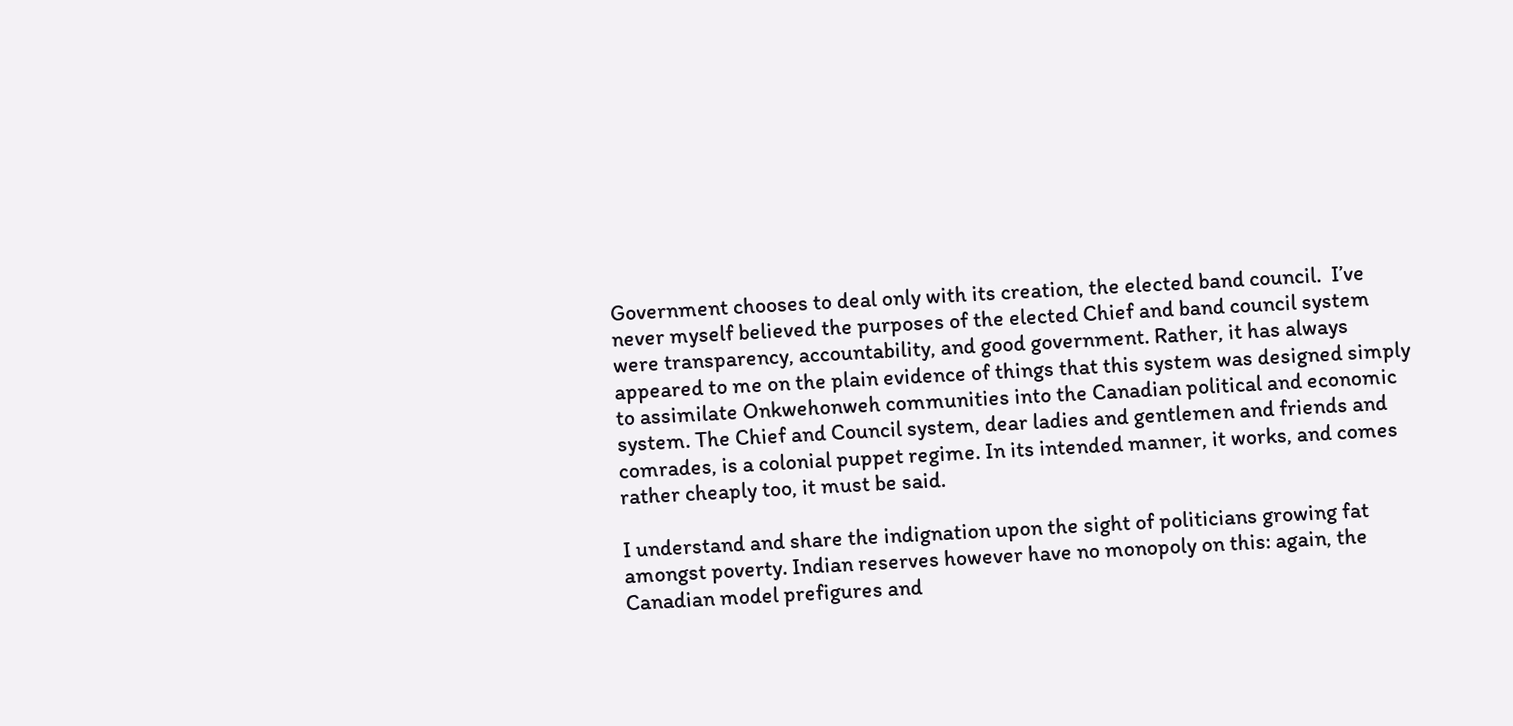Government chooses to deal only with its creation, the elected band council.  I’ve never myself believed the purposes of the elected Chief and band council system were transparency, accountability, and good government. Rather, it has always appeared to me on the plain evidence of things that this system was designed simply to assimilate Onkwehonweh communities into the Canadian political and economic system. The Chief and Council system, dear ladies and gentlemen and friends and comrades, is a colonial puppet regime. In its intended manner, it works, and comes rather cheaply too, it must be said.

I understand and share the indignation upon the sight of politicians growing fat amongst poverty. Indian reserves however have no monopoly on this: again, the Canadian model prefigures and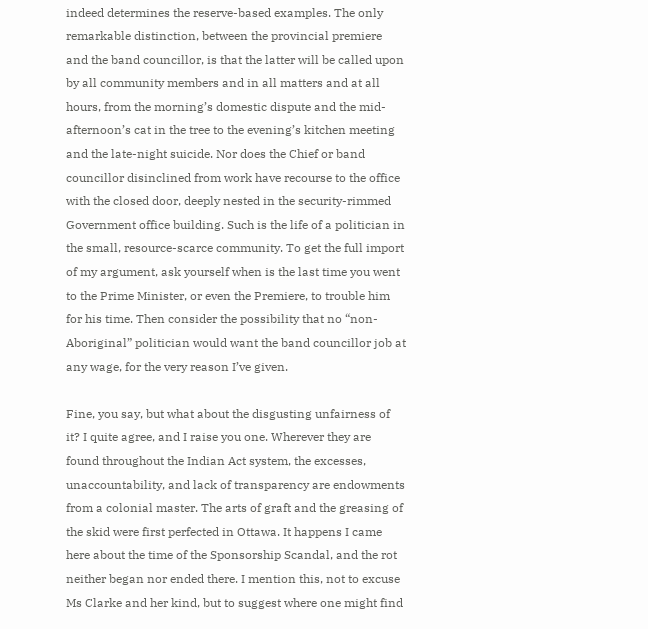indeed determines the reserve-based examples. The only remarkable distinction, between the provincial premiere and the band councillor, is that the latter will be called upon by all community members and in all matters and at all hours, from the morning’s domestic dispute and the mid-afternoon’s cat in the tree to the evening’s kitchen meeting and the late-night suicide. Nor does the Chief or band councillor disinclined from work have recourse to the office with the closed door, deeply nested in the security-rimmed Government office building. Such is the life of a politician in the small, resource-scarce community. To get the full import of my argument, ask yourself when is the last time you went to the Prime Minister, or even the Premiere, to trouble him for his time. Then consider the possibility that no “non-Aboriginal” politician would want the band councillor job at any wage, for the very reason I’ve given.

Fine, you say, but what about the disgusting unfairness of it? I quite agree, and I raise you one. Wherever they are found throughout the Indian Act system, the excesses, unaccountability, and lack of transparency are endowments from a colonial master. The arts of graft and the greasing of the skid were first perfected in Ottawa. It happens I came here about the time of the Sponsorship Scandal, and the rot neither began nor ended there. I mention this, not to excuse Ms Clarke and her kind, but to suggest where one might find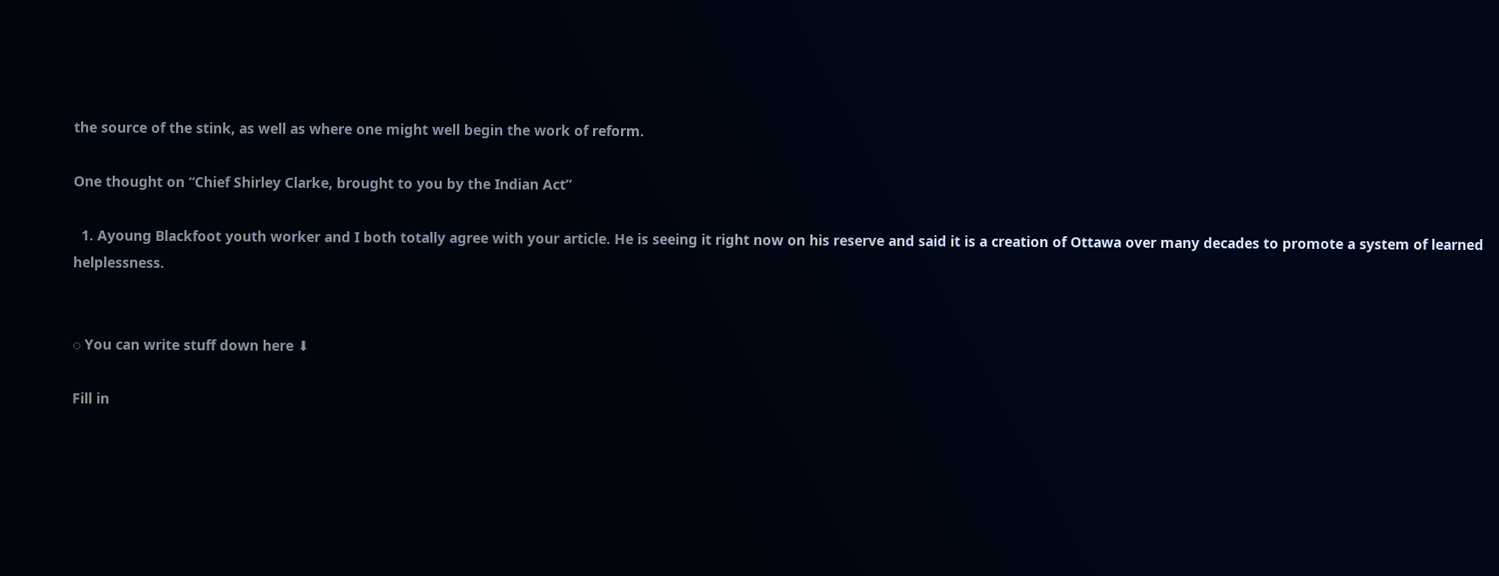the source of the stink, as well as where one might well begin the work of reform.

One thought on “Chief Shirley Clarke, brought to you by the Indian Act”

  1. Ayoung Blackfoot youth worker and I both totally agree with your article. He is seeing it right now on his reserve and said it is a creation of Ottawa over many decades to promote a system of learned helplessness.


◌ You can write stuff down here ⬇

Fill in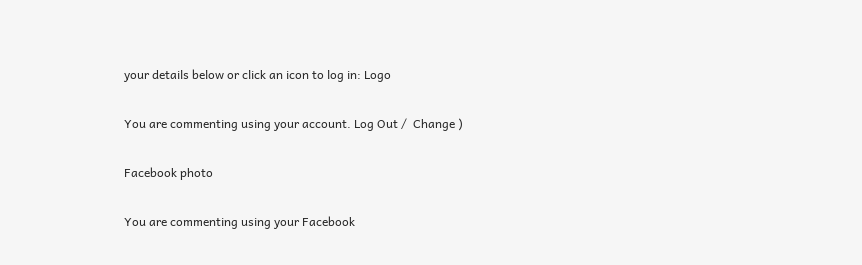your details below or click an icon to log in: Logo

You are commenting using your account. Log Out /  Change )

Facebook photo

You are commenting using your Facebook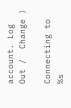account. Log Out /  Change )

Connecting to %s